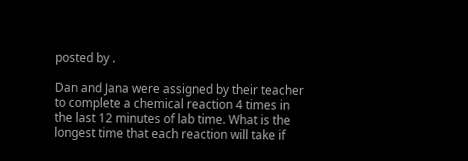posted by .

Dan and Jana were assigned by their teacher to complete a chemical reaction 4 times in the last 12 minutes of lab time. What is the longest time that each reaction will take if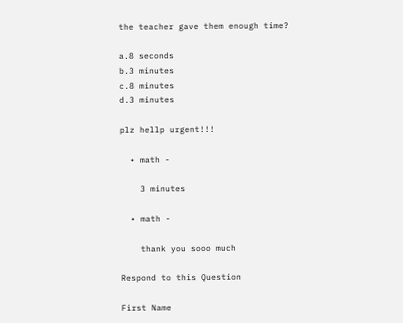the teacher gave them enough time?

a.8 seconds
b.3 minutes
c.8 minutes
d.3 minutes

plz hellp urgent!!!

  • math -

    3 minutes

  • math -

    thank you sooo much

Respond to this Question

First Name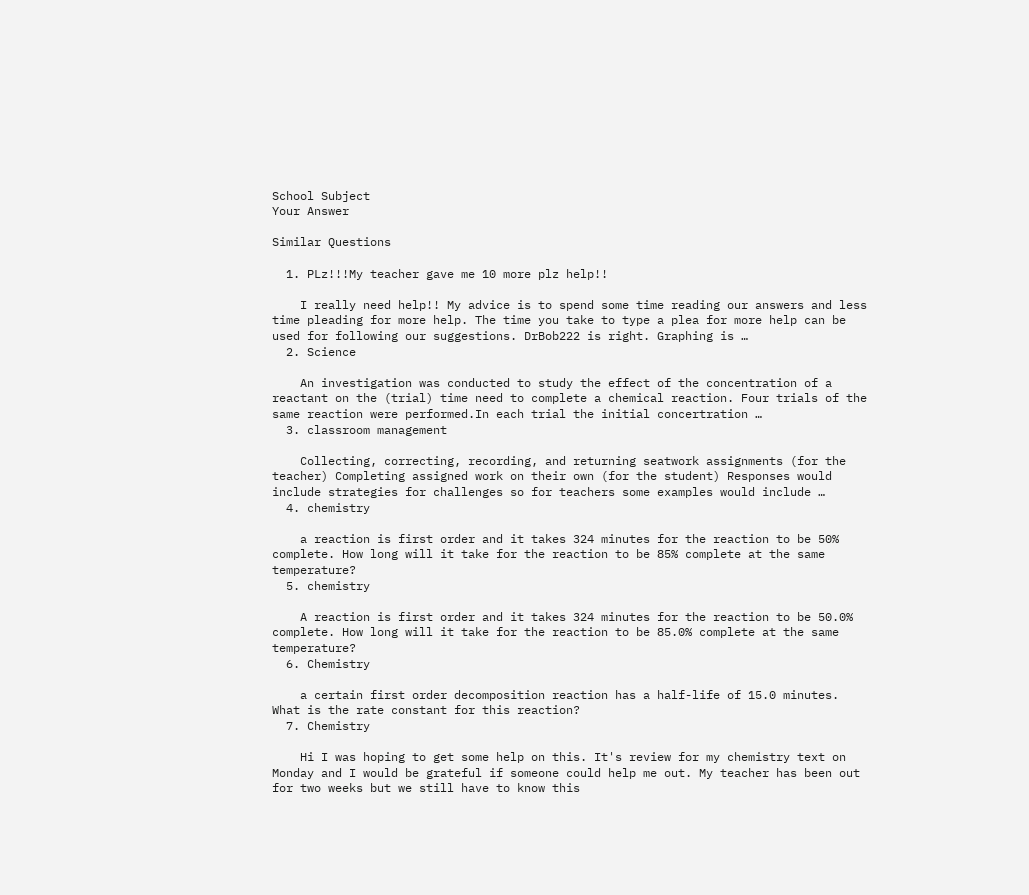School Subject
Your Answer

Similar Questions

  1. PLz!!!My teacher gave me 10 more plz help!!

    I really need help!! My advice is to spend some time reading our answers and less time pleading for more help. The time you take to type a plea for more help can be used for following our suggestions. DrBob222 is right. Graphing is …
  2. Science

    An investigation was conducted to study the effect of the concentration of a reactant on the (trial) time need to complete a chemical reaction. Four trials of the same reaction were performed.In each trial the initial concertration …
  3. classroom management

    Collecting, correcting, recording, and returning seatwork assignments (for the teacher) Completing assigned work on their own (for the student) Responses would include strategies for challenges so for teachers some examples would include …
  4. chemistry

    a reaction is first order and it takes 324 minutes for the reaction to be 50% complete. How long will it take for the reaction to be 85% complete at the same temperature?
  5. chemistry

    A reaction is first order and it takes 324 minutes for the reaction to be 50.0% complete. How long will it take for the reaction to be 85.0% complete at the same temperature?
  6. Chemistry

    a certain first order decomposition reaction has a half-life of 15.0 minutes. What is the rate constant for this reaction?
  7. Chemistry

    Hi I was hoping to get some help on this. It's review for my chemistry text on Monday and I would be grateful if someone could help me out. My teacher has been out for two weeks but we still have to know this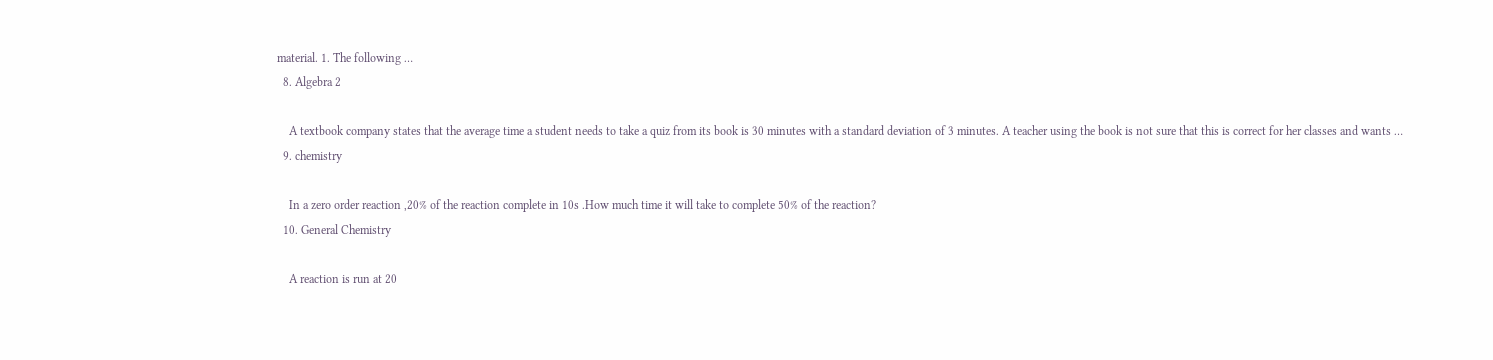material. 1. The following …
  8. Algebra 2

    A textbook company states that the average time a student needs to take a quiz from its book is 30 minutes with a standard deviation of 3 minutes. A teacher using the book is not sure that this is correct for her classes and wants …
  9. chemistry

    In a zero order reaction ,20% of the reaction complete in 10s .How much time it will take to complete 50% of the reaction?
  10. General Chemistry

    A reaction is run at 20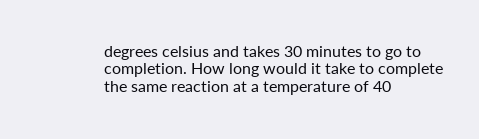degrees celsius and takes 30 minutes to go to completion. How long would it take to complete the same reaction at a temperature of 40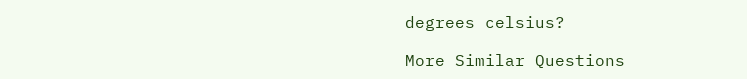degrees celsius?

More Similar Questions